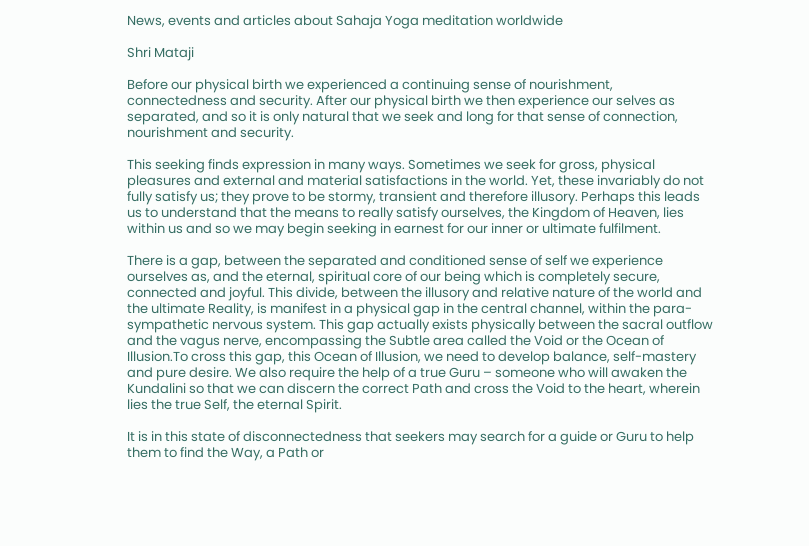News, events and articles about Sahaja Yoga meditation worldwide

Shri Mataji

Before our physical birth we experienced a continuing sense of nourishment,
connectedness and security. After our physical birth we then experience our selves as separated, and so it is only natural that we seek and long for that sense of connection, nourishment and security.

This seeking finds expression in many ways. Sometimes we seek for gross, physical pleasures and external and material satisfactions in the world. Yet, these invariably do not fully satisfy us; they prove to be stormy, transient and therefore illusory. Perhaps this leads us to understand that the means to really satisfy ourselves, the Kingdom of Heaven, lies within us and so we may begin seeking in earnest for our inner or ultimate fulfilment.

There is a gap, between the separated and conditioned sense of self we experience ourselves as, and the eternal, spiritual core of our being which is completely secure, connected and joyful. This divide, between the illusory and relative nature of the world and the ultimate Reality, is manifest in a physical gap in the central channel, within the para-sympathetic nervous system. This gap actually exists physically between the sacral outflow and the vagus nerve, encompassing the Subtle area called the Void or the Ocean of Illusion.To cross this gap, this Ocean of Illusion, we need to develop balance, self-mastery and pure desire. We also require the help of a true Guru – someone who will awaken the Kundalini so that we can discern the correct Path and cross the Void to the heart, wherein lies the true Self, the eternal Spirit.

It is in this state of disconnectedness that seekers may search for a guide or Guru to help them to find the Way, a Path or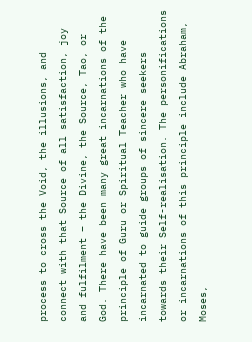process to cross the Void, the illusions, and connect with that Source of all satisfaction, joy and fulfilment – the Divine, the Source, Tao, or God. There have been many great incarnations of the principle of Guru or Spiritual Teacher who have incarnated to guide groups of sincere seekers towards their Self-realisation. The personifications or incarnations of this principle include Abraham, Moses,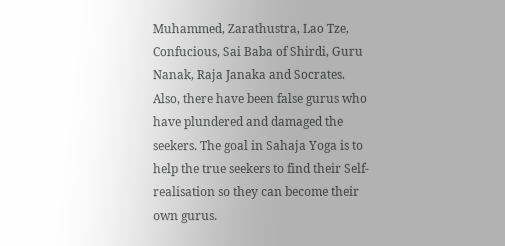Muhammed, Zarathustra, Lao Tze, Confucious, Sai Baba of Shirdi, Guru Nanak, Raja Janaka and Socrates. Also, there have been false gurus who have plundered and damaged the seekers. The goal in Sahaja Yoga is to help the true seekers to find their Self-realisation so they can become their own gurus.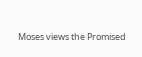Moses views the Promised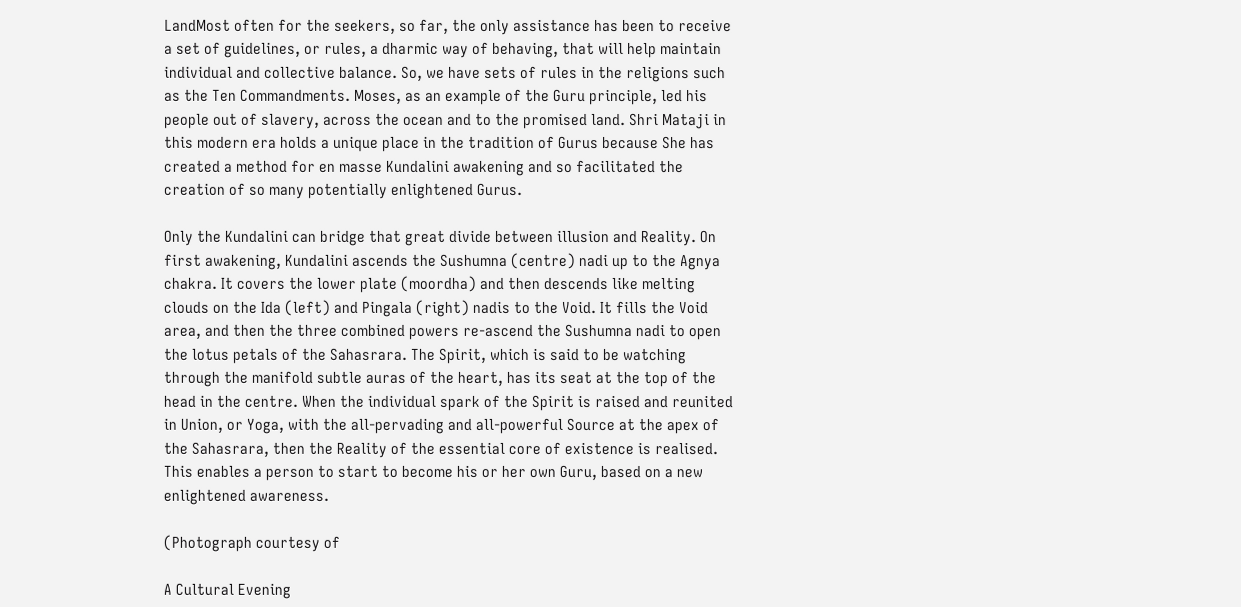LandMost often for the seekers, so far, the only assistance has been to receive a set of guidelines, or rules, a dharmic way of behaving, that will help maintain individual and collective balance. So, we have sets of rules in the religions such as the Ten Commandments. Moses, as an example of the Guru principle, led his people out of slavery, across the ocean and to the promised land. Shri Mataji in this modern era holds a unique place in the tradition of Gurus because She has created a method for en masse Kundalini awakening and so facilitated the creation of so many potentially enlightened Gurus.

Only the Kundalini can bridge that great divide between illusion and Reality. On first awakening, Kundalini ascends the Sushumna (centre) nadi up to the Agnya chakra. It covers the lower plate (moordha) and then descends like melting clouds on the Ida (left) and Pingala (right) nadis to the Void. It fills the Void area, and then the three combined powers re-ascend the Sushumna nadi to open the lotus petals of the Sahasrara. The Spirit, which is said to be watching through the manifold subtle auras of the heart, has its seat at the top of the head in the centre. When the individual spark of the Spirit is raised and reunited in Union, or Yoga, with the all-pervading and all-powerful Source at the apex of the Sahasrara, then the Reality of the essential core of existence is realised. This enables a person to start to become his or her own Guru, based on a new enlightened awareness.

(Photograph courtesy of

A Cultural Evening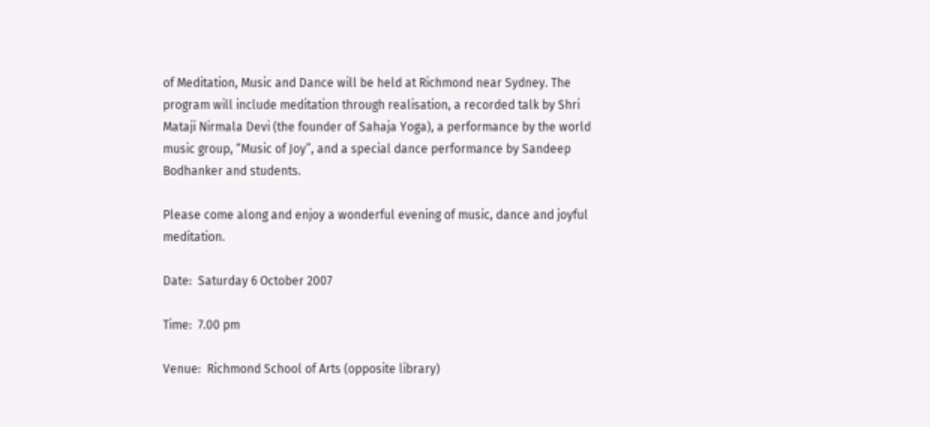of Meditation, Music and Dance will be held at Richmond near Sydney. The program will include meditation through realisation, a recorded talk by Shri Mataji Nirmala Devi (the founder of Sahaja Yoga), a performance by the world music group, “Music of Joy”, and a special dance performance by Sandeep Bodhanker and students.

Please come along and enjoy a wonderful evening of music, dance and joyful meditation.

Date:  Saturday 6 October 2007

Time:  7.00 pm

Venue:  Richmond School of Arts (opposite library)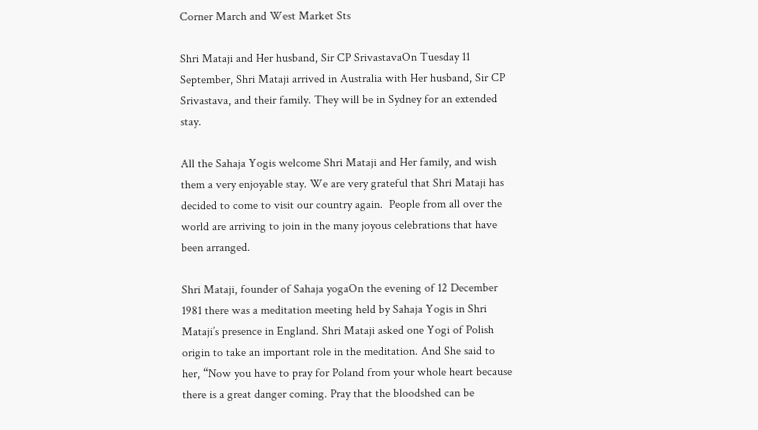Corner March and West Market Sts

Shri Mataji and Her husband, Sir CP SrivastavaOn Tuesday 11 September, Shri Mataji arrived in Australia with Her husband, Sir CP Srivastava, and their family. They will be in Sydney for an extended stay.

All the Sahaja Yogis welcome Shri Mataji and Her family, and wish them a very enjoyable stay. We are very grateful that Shri Mataji has decided to come to visit our country again.  People from all over the world are arriving to join in the many joyous celebrations that have been arranged.

Shri Mataji, founder of Sahaja yogaOn the evening of 12 December 1981 there was a meditation meeting held by Sahaja Yogis in Shri Mataji’s presence in England. Shri Mataji asked one Yogi of Polish origin to take an important role in the meditation. And She said to her, “Now you have to pray for Poland from your whole heart because there is a great danger coming. Pray that the bloodshed can be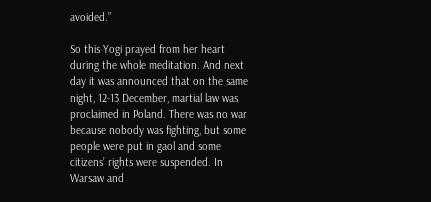avoided.”

So this Yogi prayed from her heart during the whole meditation. And next day it was announced that on the same night, 12-13 December, martial law was proclaimed in Poland. There was no war because nobody was fighting, but some people were put in gaol and some citizens’ rights were suspended. In Warsaw and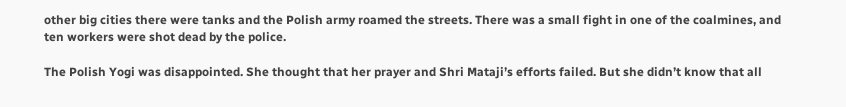other big cities there were tanks and the Polish army roamed the streets. There was a small fight in one of the coalmines, and ten workers were shot dead by the police.

The Polish Yogi was disappointed. She thought that her prayer and Shri Mataji’s efforts failed. But she didn’t know that all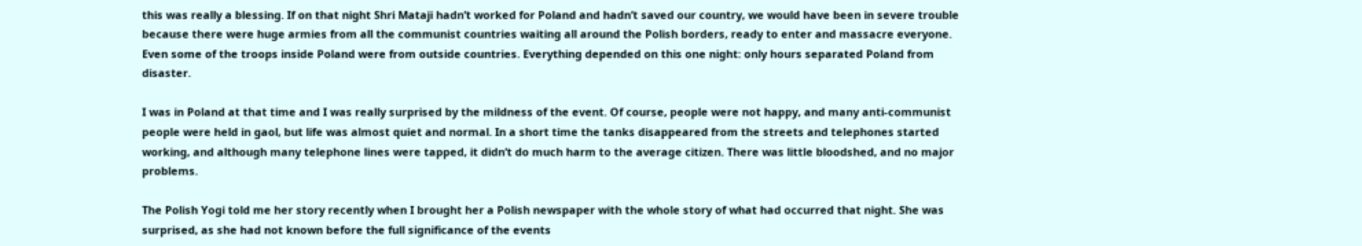this was really a blessing. If on that night Shri Mataji hadn’t worked for Poland and hadn’t saved our country, we would have been in severe trouble because there were huge armies from all the communist countries waiting all around the Polish borders, ready to enter and massacre everyone. Even some of the troops inside Poland were from outside countries. Everything depended on this one night: only hours separated Poland from disaster.

I was in Poland at that time and I was really surprised by the mildness of the event. Of course, people were not happy, and many anti-communist people were held in gaol, but life was almost quiet and normal. In a short time the tanks disappeared from the streets and telephones started working, and although many telephone lines were tapped, it didn’t do much harm to the average citizen. There was little bloodshed, and no major problems.

The Polish Yogi told me her story recently when I brought her a Polish newspaper with the whole story of what had occurred that night. She was surprised, as she had not known before the full significance of the events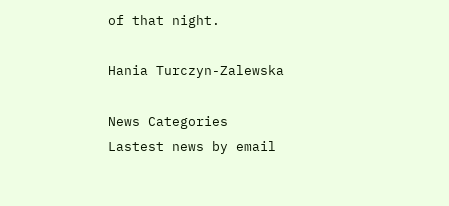of that night.

Hania Turczyn-Zalewska

News Categories
Lastest news by email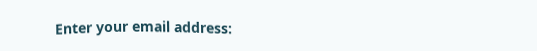Enter your email address: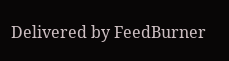Delivered by FeedBurner